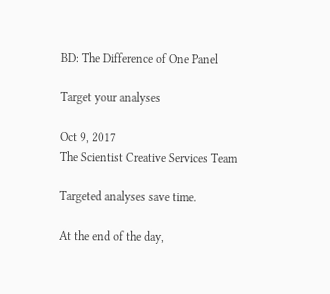BD: The Difference of One Panel

Target your analyses

Oct 9, 2017
The Scientist Creative Services Team

Targeted analyses save time.

At the end of the day,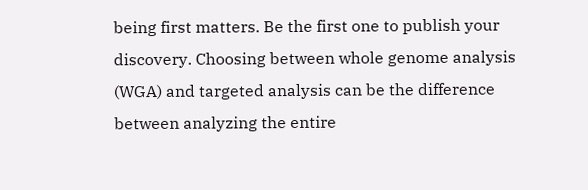being first matters. Be the first one to publish your discovery. Choosing between whole genome analysis (WGA) and targeted analysis can be the difference between analyzing the entire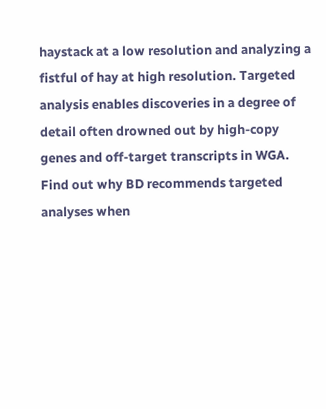haystack at a low resolution and analyzing a fistful of hay at high resolution. Targeted analysis enables discoveries in a degree of detail often drowned out by high-copy genes and off-target transcripts in WGA. Find out why BD recommends targeted analyses when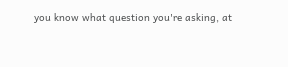you know what question you're asking, at